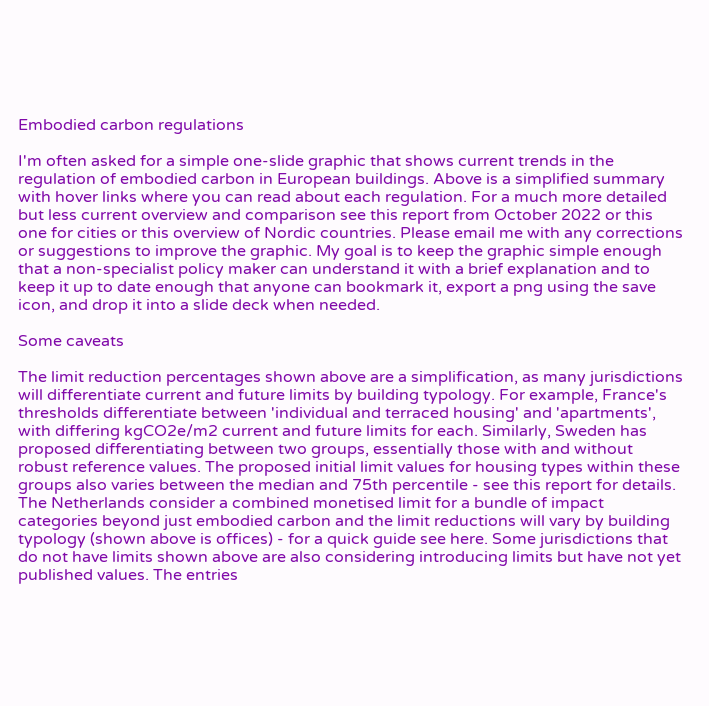Embodied carbon regulations

I'm often asked for a simple one-slide graphic that shows current trends in the regulation of embodied carbon in European buildings. Above is a simplified summary with hover links where you can read about each regulation. For a much more detailed but less current overview and comparison see this report from October 2022 or this one for cities or this overview of Nordic countries. Please email me with any corrections or suggestions to improve the graphic. My goal is to keep the graphic simple enough that a non-specialist policy maker can understand it with a brief explanation and to keep it up to date enough that anyone can bookmark it, export a png using the save icon, and drop it into a slide deck when needed.

Some caveats

The limit reduction percentages shown above are a simplification, as many jurisdictions will differentiate current and future limits by building typology. For example, France's thresholds differentiate between 'individual and terraced housing' and 'apartments', with differing kgCO2e/m2 current and future limits for each. Similarly, Sweden has proposed differentiating between two groups, essentially those with and without robust reference values. The proposed initial limit values for housing types within these groups also varies between the median and 75th percentile - see this report for details. The Netherlands consider a combined monetised limit for a bundle of impact categories beyond just embodied carbon and the limit reductions will vary by building typology (shown above is offices) - for a quick guide see here. Some jurisdictions that do not have limits shown above are also considering introducing limits but have not yet published values. The entries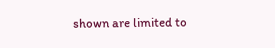shown are limited to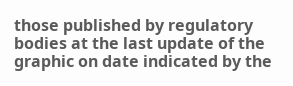those published by regulatory bodies at the last update of the graphic on date indicated by the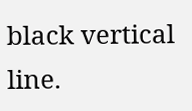black vertical line.